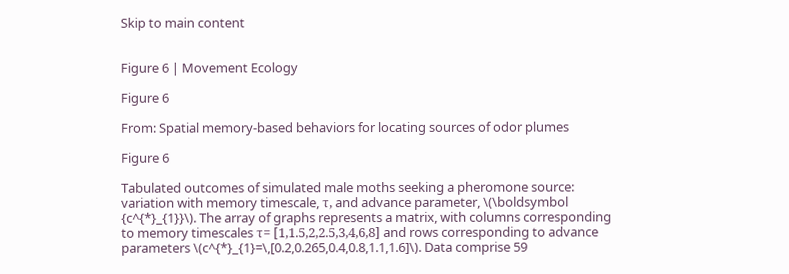Skip to main content


Figure 6 | Movement Ecology

Figure 6

From: Spatial memory-based behaviors for locating sources of odor plumes

Figure 6

Tabulated outcomes of simulated male moths seeking a pheromone source: variation with memory timescale, τ, and advance parameter, \(\boldsymbol {c^{*}_{1}}\). The array of graphs represents a matrix, with columns corresponding to memory timescales τ= [1,1.5,2,2.5,3,4,6,8] and rows corresponding to advance parameters \(c^{*}_{1}=\,[0.2,0.265,0.4,0.8,1.1,1.6]\). Data comprise 59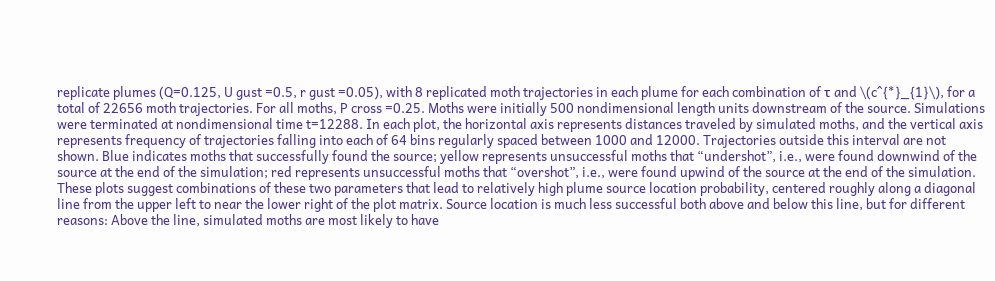replicate plumes (Q=0.125, U gust =0.5, r gust =0.05), with 8 replicated moth trajectories in each plume for each combination of τ and \(c^{*}_{1}\), for a total of 22656 moth trajectories. For all moths, P cross =0.25. Moths were initially 500 nondimensional length units downstream of the source. Simulations were terminated at nondimensional time t=12288. In each plot, the horizontal axis represents distances traveled by simulated moths, and the vertical axis represents frequency of trajectories falling into each of 64 bins regularly spaced between 1000 and 12000. Trajectories outside this interval are not shown. Blue indicates moths that successfully found the source; yellow represents unsuccessful moths that “undershot”, i.e., were found downwind of the source at the end of the simulation; red represents unsuccessful moths that “overshot”, i.e., were found upwind of the source at the end of the simulation. These plots suggest combinations of these two parameters that lead to relatively high plume source location probability, centered roughly along a diagonal line from the upper left to near the lower right of the plot matrix. Source location is much less successful both above and below this line, but for different reasons: Above the line, simulated moths are most likely to have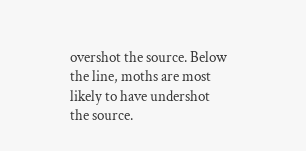overshot the source. Below the line, moths are most likely to have undershot the source.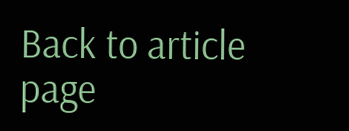Back to article page